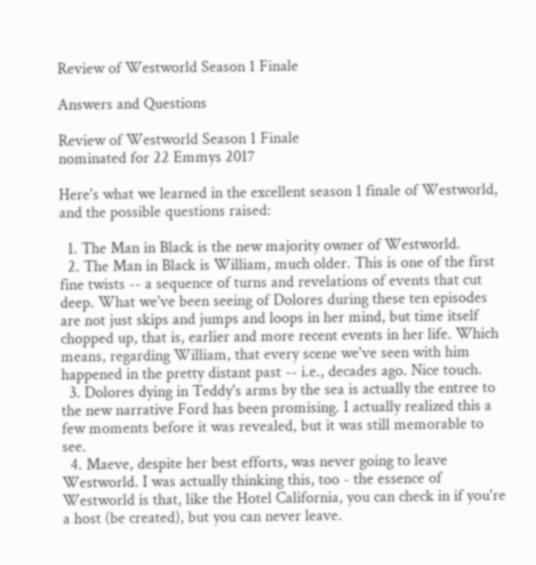Review of Westworld Season 1 Finale

Answers and Questions

Review of Westworld Season 1 Finale
nominated for 22 Emmys 2017

Here's what we learned in the excellent season 1 finale of Westworld, and the possible questions raised:

  1. The Man in Black is the new majority owner of Westworld.
  2. The Man in Black is William, much older. This is one of the first fine twists -- a sequence of turns and revelations of events that cut deep. What we've been seeing of Dolores during these ten episodes are not just skips and jumps and loops in her mind, but time itself chopped up, that is, earlier and more recent events in her life. Which means, regarding William, that every scene we've seen with him happened in the pretty distant past -- i.e., decades ago. Nice touch.
  3. Dolores dying in Teddy's arms by the sea is actually the entree to the new narrative Ford has been promising. I actually realized this a few moments before it was revealed, but it was still memorable to see.
  4. Maeve, despite her best efforts, was never going to leave Westworld. I was actually thinking this, too - the essence of Westworld is that, like the Hotel California, you can check in if you're a host (be created), but you can never leave.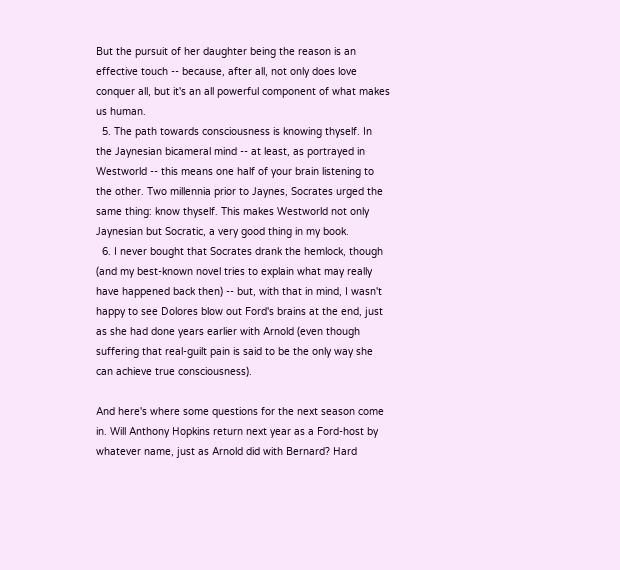But the pursuit of her daughter being the reason is an effective touch -- because, after all, not only does love conquer all, but it's an all powerful component of what makes us human.
  5. The path towards consciousness is knowing thyself. In the Jaynesian bicameral mind -- at least, as portrayed in Westworld -- this means one half of your brain listening to the other. Two millennia prior to Jaynes, Socrates urged the same thing: know thyself. This makes Westworld not only Jaynesian but Socratic, a very good thing in my book.
  6. I never bought that Socrates drank the hemlock, though (and my best-known novel tries to explain what may really have happened back then) -- but, with that in mind, I wasn't happy to see Dolores blow out Ford's brains at the end, just as she had done years earlier with Arnold (even though suffering that real-guilt pain is said to be the only way she can achieve true consciousness).

And here's where some questions for the next season come in. Will Anthony Hopkins return next year as a Ford-host by whatever name, just as Arnold did with Bernard? Hard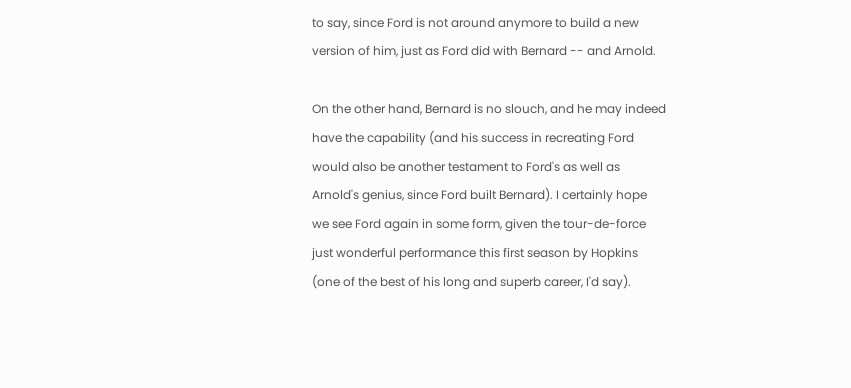to say, since Ford is not around anymore to build a new version of him, just as Ford did with Bernard -- and Arnold.

On the other hand, Bernard is no slouch, and he may indeed have the capability (and his success in recreating Ford would also be another testament to Ford's as well as Arnold's genius, since Ford built Bernard). I certainly hope we see Ford again in some form, given the tour-de-force just wonderful performance this first season by Hopkins (one of the best of his long and superb career, I'd say).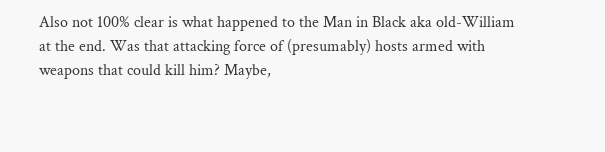Also not 100% clear is what happened to the Man in Black aka old-William at the end. Was that attacking force of (presumably) hosts armed with weapons that could kill him? Maybe,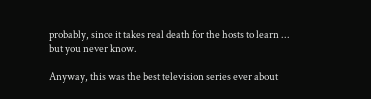probably, since it takes real death for the hosts to learn ... but you never know.

Anyway, this was the best television series ever about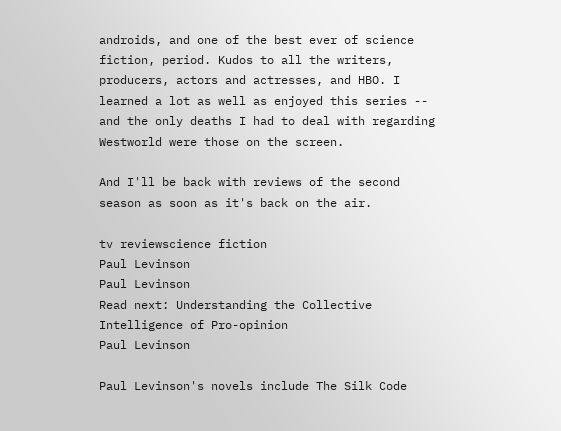androids, and one of the best ever of science fiction, period. Kudos to all the writers, producers, actors and actresses, and HBO. I learned a lot as well as enjoyed this series -- and the only deaths I had to deal with regarding Westworld were those on the screen.

And I'll be back with reviews of the second season as soon as it's back on the air.

tv reviewscience fiction
Paul Levinson
Paul Levinson
Read next: Understanding the Collective Intelligence of Pro-opinion
Paul Levinson

Paul Levinson's novels include The Silk Code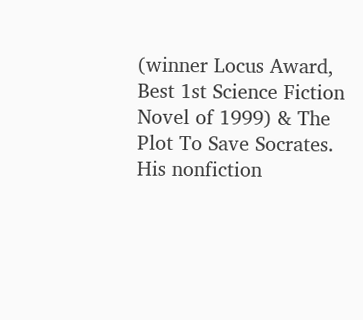(winner Locus Award, Best 1st Science Fiction Novel of 1999) & The Plot To Save Socrates. His nonfiction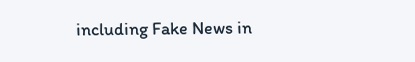including Fake News in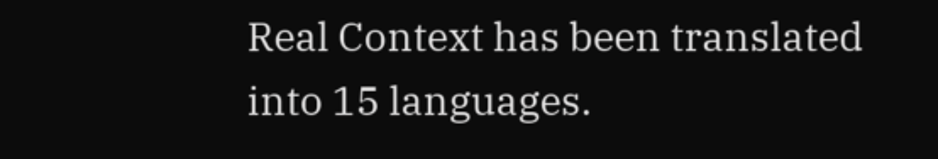Real Context has been translated into 15 languages.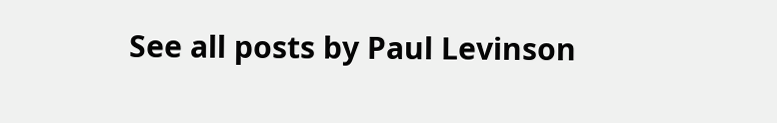See all posts by Paul Levinson